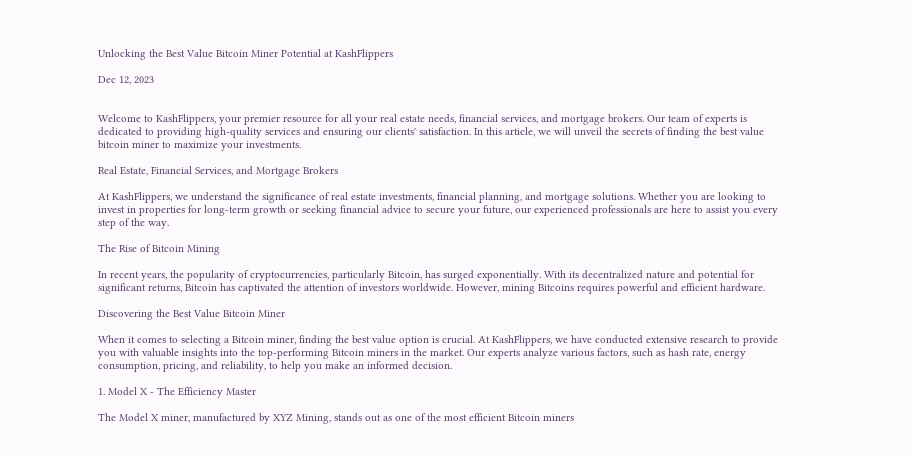Unlocking the Best Value Bitcoin Miner Potential at KashFlippers

Dec 12, 2023


Welcome to KashFlippers, your premier resource for all your real estate needs, financial services, and mortgage brokers. Our team of experts is dedicated to providing high-quality services and ensuring our clients' satisfaction. In this article, we will unveil the secrets of finding the best value bitcoin miner to maximize your investments.

Real Estate, Financial Services, and Mortgage Brokers

At KashFlippers, we understand the significance of real estate investments, financial planning, and mortgage solutions. Whether you are looking to invest in properties for long-term growth or seeking financial advice to secure your future, our experienced professionals are here to assist you every step of the way.

The Rise of Bitcoin Mining

In recent years, the popularity of cryptocurrencies, particularly Bitcoin, has surged exponentially. With its decentralized nature and potential for significant returns, Bitcoin has captivated the attention of investors worldwide. However, mining Bitcoins requires powerful and efficient hardware.

Discovering the Best Value Bitcoin Miner

When it comes to selecting a Bitcoin miner, finding the best value option is crucial. At KashFlippers, we have conducted extensive research to provide you with valuable insights into the top-performing Bitcoin miners in the market. Our experts analyze various factors, such as hash rate, energy consumption, pricing, and reliability, to help you make an informed decision.

1. Model X - The Efficiency Master

The Model X miner, manufactured by XYZ Mining, stands out as one of the most efficient Bitcoin miners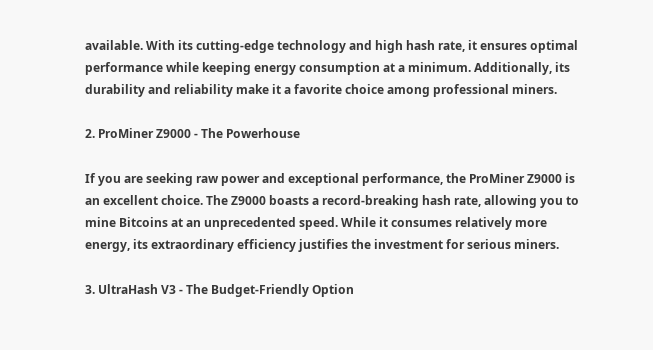available. With its cutting-edge technology and high hash rate, it ensures optimal performance while keeping energy consumption at a minimum. Additionally, its durability and reliability make it a favorite choice among professional miners.

2. ProMiner Z9000 - The Powerhouse

If you are seeking raw power and exceptional performance, the ProMiner Z9000 is an excellent choice. The Z9000 boasts a record-breaking hash rate, allowing you to mine Bitcoins at an unprecedented speed. While it consumes relatively more energy, its extraordinary efficiency justifies the investment for serious miners.

3. UltraHash V3 - The Budget-Friendly Option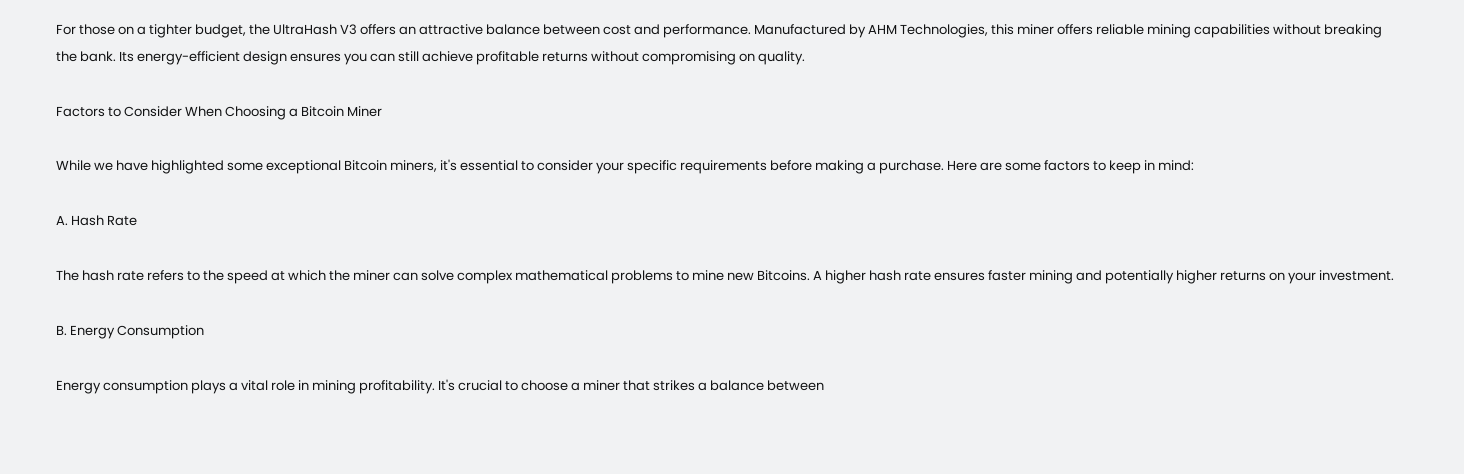For those on a tighter budget, the UltraHash V3 offers an attractive balance between cost and performance. Manufactured by AHM Technologies, this miner offers reliable mining capabilities without breaking the bank. Its energy-efficient design ensures you can still achieve profitable returns without compromising on quality.

Factors to Consider When Choosing a Bitcoin Miner

While we have highlighted some exceptional Bitcoin miners, it's essential to consider your specific requirements before making a purchase. Here are some factors to keep in mind:

A. Hash Rate

The hash rate refers to the speed at which the miner can solve complex mathematical problems to mine new Bitcoins. A higher hash rate ensures faster mining and potentially higher returns on your investment.

B. Energy Consumption

Energy consumption plays a vital role in mining profitability. It's crucial to choose a miner that strikes a balance between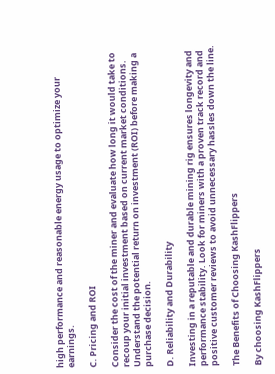high performance and reasonable energy usage to optimize your earnings.

C. Pricing and ROI

Consider the cost of the miner and evaluate how long it would take to recoup your initial investment based on current market conditions. Understand the potential return on investment (ROI) before making a purchase decision.

D. Reliability and Durability

Investing in a reputable and durable mining rig ensures longevity and performance stability. Look for miners with a proven track record and positive customer reviews to avoid unnecessary hassles down the line.

The Benefits of Choosing KashFlippers

By choosing KashFlippers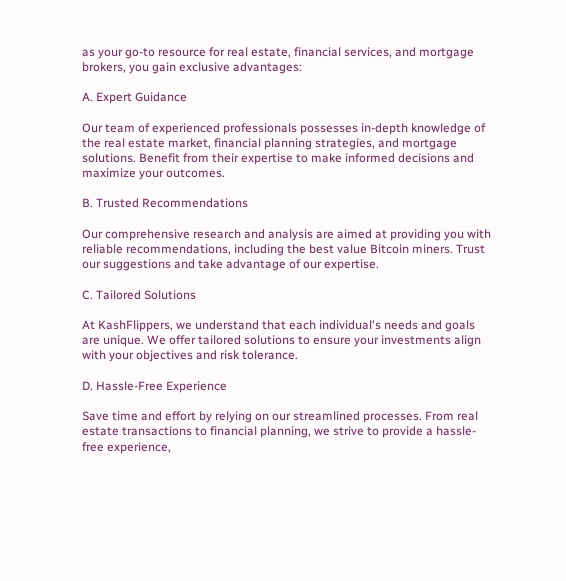as your go-to resource for real estate, financial services, and mortgage brokers, you gain exclusive advantages:

A. Expert Guidance

Our team of experienced professionals possesses in-depth knowledge of the real estate market, financial planning strategies, and mortgage solutions. Benefit from their expertise to make informed decisions and maximize your outcomes.

B. Trusted Recommendations

Our comprehensive research and analysis are aimed at providing you with reliable recommendations, including the best value Bitcoin miners. Trust our suggestions and take advantage of our expertise.

C. Tailored Solutions

At KashFlippers, we understand that each individual's needs and goals are unique. We offer tailored solutions to ensure your investments align with your objectives and risk tolerance.

D. Hassle-Free Experience

Save time and effort by relying on our streamlined processes. From real estate transactions to financial planning, we strive to provide a hassle-free experience,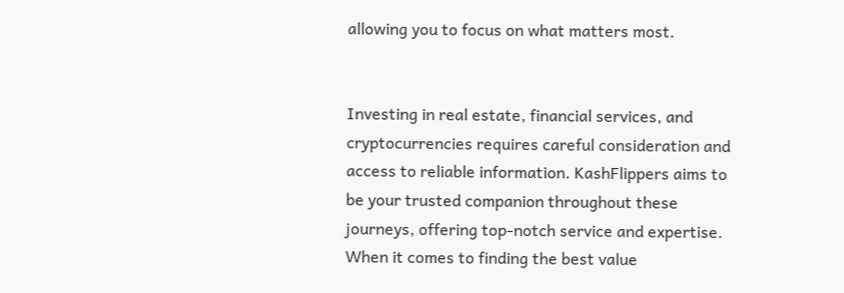allowing you to focus on what matters most.


Investing in real estate, financial services, and cryptocurrencies requires careful consideration and access to reliable information. KashFlippers aims to be your trusted companion throughout these journeys, offering top-notch service and expertise. When it comes to finding the best value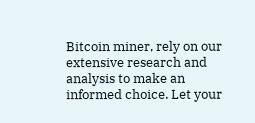Bitcoin miner, rely on our extensive research and analysis to make an informed choice. Let your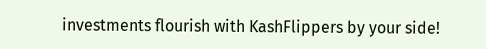investments flourish with KashFlippers by your side!